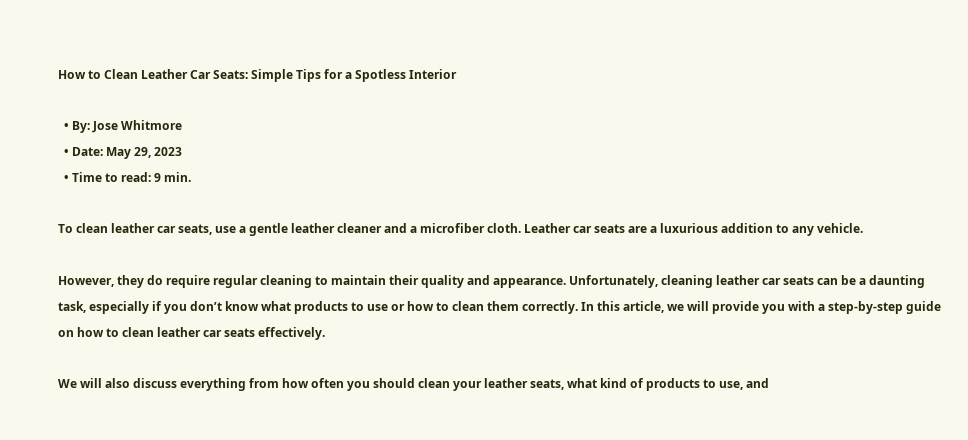How to Clean Leather Car Seats: Simple Tips for a Spotless Interior

  • By: Jose Whitmore
  • Date: May 29, 2023
  • Time to read: 9 min.

To clean leather car seats, use a gentle leather cleaner and a microfiber cloth. Leather car seats are a luxurious addition to any vehicle.

However, they do require regular cleaning to maintain their quality and appearance. Unfortunately, cleaning leather car seats can be a daunting task, especially if you don’t know what products to use or how to clean them correctly. In this article, we will provide you with a step-by-step guide on how to clean leather car seats effectively.

We will also discuss everything from how often you should clean your leather seats, what kind of products to use, and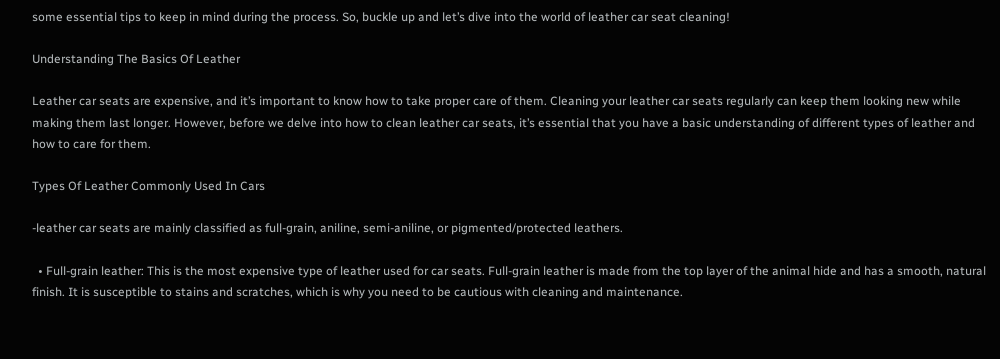some essential tips to keep in mind during the process. So, buckle up and let’s dive into the world of leather car seat cleaning!

Understanding The Basics Of Leather

Leather car seats are expensive, and it’s important to know how to take proper care of them. Cleaning your leather car seats regularly can keep them looking new while making them last longer. However, before we delve into how to clean leather car seats, it’s essential that you have a basic understanding of different types of leather and how to care for them.

Types Of Leather Commonly Used In Cars

-leather car seats are mainly classified as full-grain, aniline, semi-aniline, or pigmented/protected leathers.

  • Full-grain leather: This is the most expensive type of leather used for car seats. Full-grain leather is made from the top layer of the animal hide and has a smooth, natural finish. It is susceptible to stains and scratches, which is why you need to be cautious with cleaning and maintenance.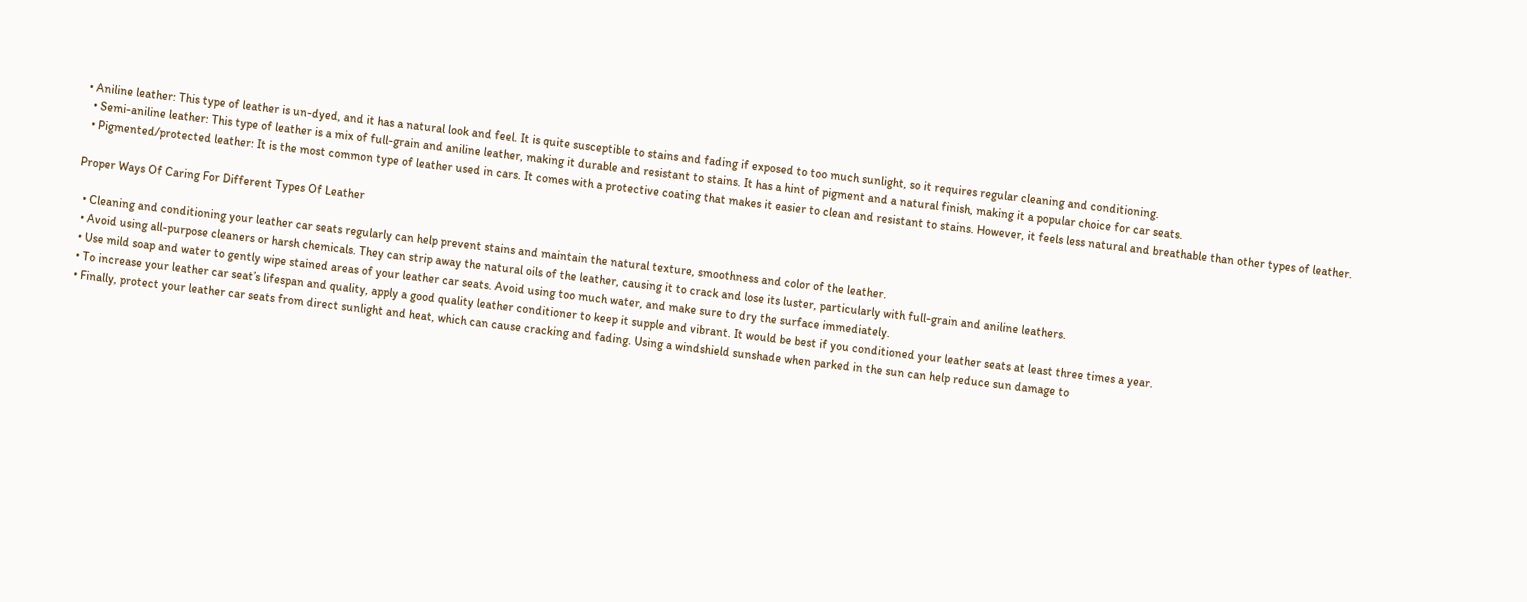• Aniline leather: This type of leather is un-dyed, and it has a natural look and feel. It is quite susceptible to stains and fading if exposed to too much sunlight, so it requires regular cleaning and conditioning.
  • Semi-aniline leather: This type of leather is a mix of full-grain and aniline leather, making it durable and resistant to stains. It has a hint of pigment and a natural finish, making it a popular choice for car seats.
  • Pigmented/protected leather: It is the most common type of leather used in cars. It comes with a protective coating that makes it easier to clean and resistant to stains. However, it feels less natural and breathable than other types of leather.

Proper Ways Of Caring For Different Types Of Leather

  • Cleaning and conditioning your leather car seats regularly can help prevent stains and maintain the natural texture, smoothness and color of the leather.
  • Avoid using all-purpose cleaners or harsh chemicals. They can strip away the natural oils of the leather, causing it to crack and lose its luster, particularly with full-grain and aniline leathers.
  • Use mild soap and water to gently wipe stained areas of your leather car seats. Avoid using too much water, and make sure to dry the surface immediately.
  • To increase your leather car seat’s lifespan and quality, apply a good quality leather conditioner to keep it supple and vibrant. It would be best if you conditioned your leather seats at least three times a year.
  • Finally, protect your leather car seats from direct sunlight and heat, which can cause cracking and fading. Using a windshield sunshade when parked in the sun can help reduce sun damage to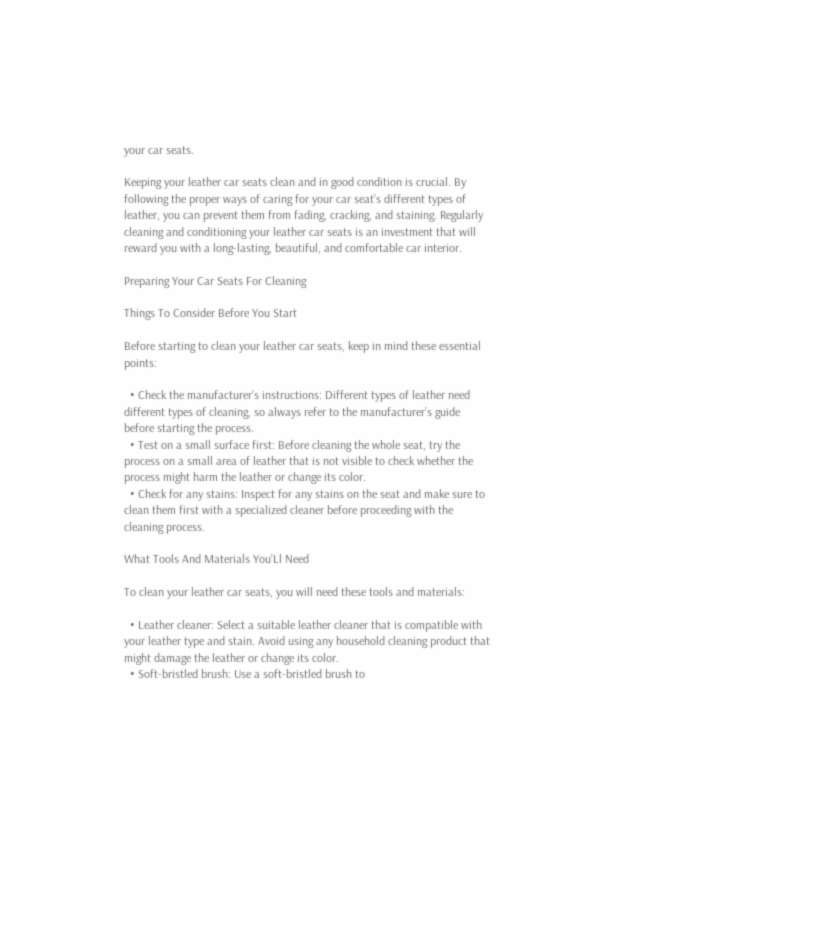your car seats.

Keeping your leather car seats clean and in good condition is crucial. By following the proper ways of caring for your car seat’s different types of leather, you can prevent them from fading, cracking, and staining. Regularly cleaning and conditioning your leather car seats is an investment that will reward you with a long-lasting, beautiful, and comfortable car interior.

Preparing Your Car Seats For Cleaning

Things To Consider Before You Start

Before starting to clean your leather car seats, keep in mind these essential points:

  • Check the manufacturer’s instructions: Different types of leather need different types of cleaning, so always refer to the manufacturer’s guide before starting the process.
  • Test on a small surface first: Before cleaning the whole seat, try the process on a small area of leather that is not visible to check whether the process might harm the leather or change its color.
  • Check for any stains: Inspect for any stains on the seat and make sure to clean them first with a specialized cleaner before proceeding with the cleaning process.

What Tools And Materials You’Ll Need

To clean your leather car seats, you will need these tools and materials:

  • Leather cleaner: Select a suitable leather cleaner that is compatible with your leather type and stain. Avoid using any household cleaning product that might damage the leather or change its color.
  • Soft-bristled brush: Use a soft-bristled brush to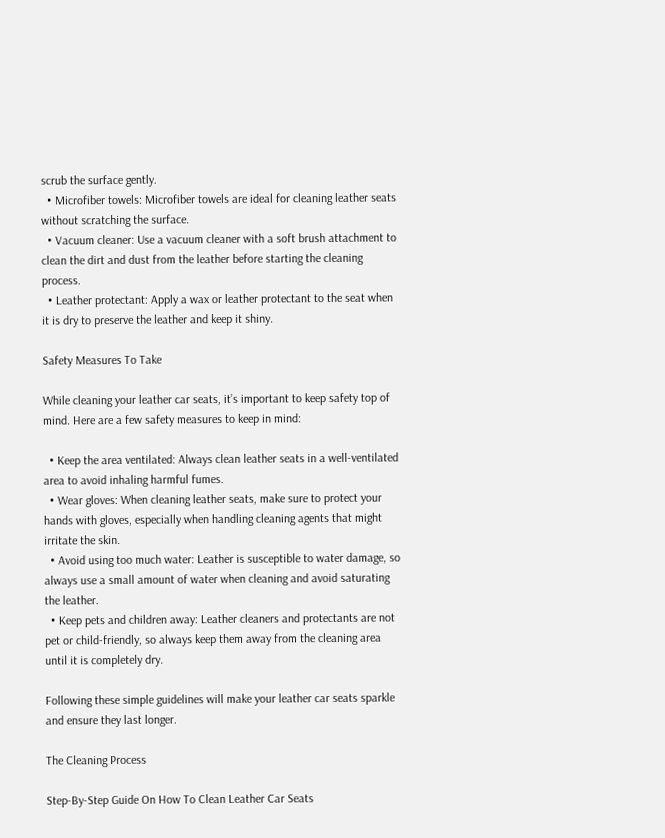scrub the surface gently.
  • Microfiber towels: Microfiber towels are ideal for cleaning leather seats without scratching the surface.
  • Vacuum cleaner: Use a vacuum cleaner with a soft brush attachment to clean the dirt and dust from the leather before starting the cleaning process.
  • Leather protectant: Apply a wax or leather protectant to the seat when it is dry to preserve the leather and keep it shiny.

Safety Measures To Take

While cleaning your leather car seats, it’s important to keep safety top of mind. Here are a few safety measures to keep in mind:

  • Keep the area ventilated: Always clean leather seats in a well-ventilated area to avoid inhaling harmful fumes.
  • Wear gloves: When cleaning leather seats, make sure to protect your hands with gloves, especially when handling cleaning agents that might irritate the skin.
  • Avoid using too much water: Leather is susceptible to water damage, so always use a small amount of water when cleaning and avoid saturating the leather.
  • Keep pets and children away: Leather cleaners and protectants are not pet or child-friendly, so always keep them away from the cleaning area until it is completely dry.

Following these simple guidelines will make your leather car seats sparkle and ensure they last longer.

The Cleaning Process

Step-By-Step Guide On How To Clean Leather Car Seats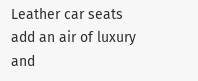Leather car seats add an air of luxury and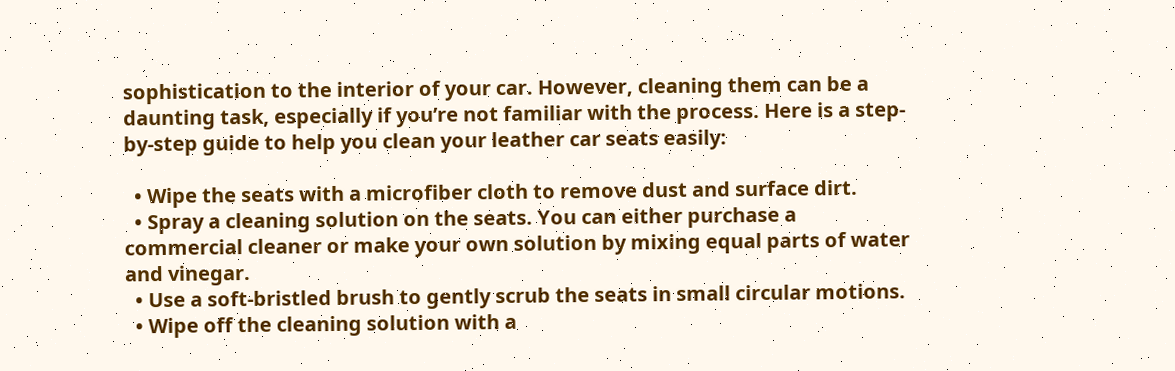sophistication to the interior of your car. However, cleaning them can be a daunting task, especially if you’re not familiar with the process. Here is a step-by-step guide to help you clean your leather car seats easily:

  • Wipe the seats with a microfiber cloth to remove dust and surface dirt.
  • Spray a cleaning solution on the seats. You can either purchase a commercial cleaner or make your own solution by mixing equal parts of water and vinegar.
  • Use a soft-bristled brush to gently scrub the seats in small circular motions.
  • Wipe off the cleaning solution with a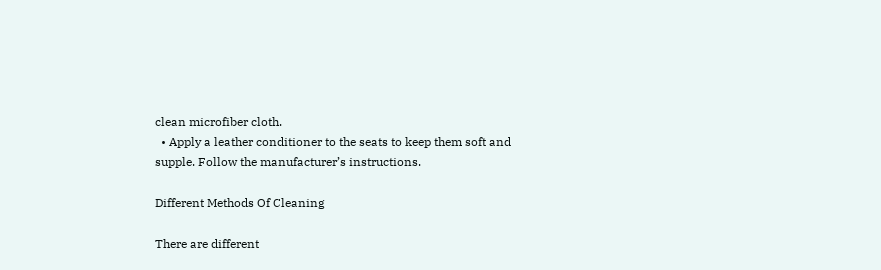clean microfiber cloth.
  • Apply a leather conditioner to the seats to keep them soft and supple. Follow the manufacturer’s instructions.

Different Methods Of Cleaning

There are different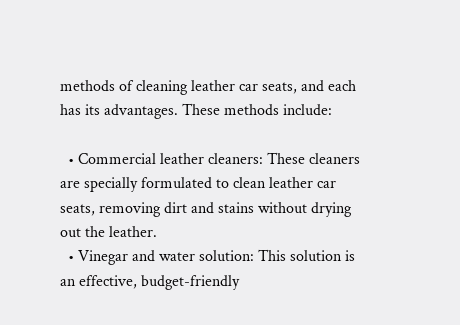methods of cleaning leather car seats, and each has its advantages. These methods include:

  • Commercial leather cleaners: These cleaners are specially formulated to clean leather car seats, removing dirt and stains without drying out the leather.
  • Vinegar and water solution: This solution is an effective, budget-friendly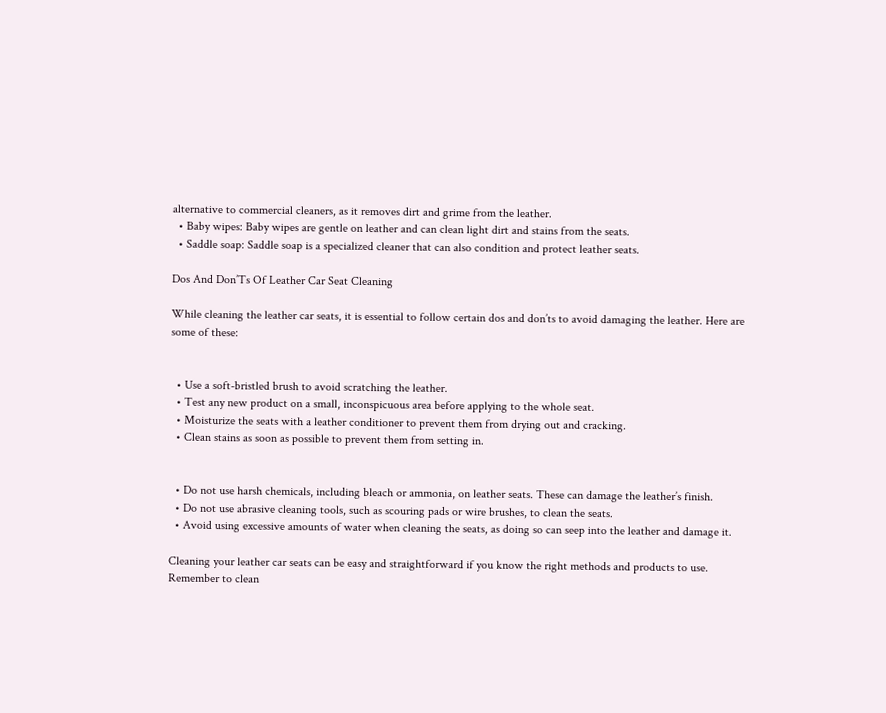alternative to commercial cleaners, as it removes dirt and grime from the leather.
  • Baby wipes: Baby wipes are gentle on leather and can clean light dirt and stains from the seats.
  • Saddle soap: Saddle soap is a specialized cleaner that can also condition and protect leather seats.

Dos And Don’Ts Of Leather Car Seat Cleaning

While cleaning the leather car seats, it is essential to follow certain dos and don’ts to avoid damaging the leather. Here are some of these:


  • Use a soft-bristled brush to avoid scratching the leather.
  • Test any new product on a small, inconspicuous area before applying to the whole seat.
  • Moisturize the seats with a leather conditioner to prevent them from drying out and cracking.
  • Clean stains as soon as possible to prevent them from setting in.


  • Do not use harsh chemicals, including bleach or ammonia, on leather seats. These can damage the leather’s finish.
  • Do not use abrasive cleaning tools, such as scouring pads or wire brushes, to clean the seats.
  • Avoid using excessive amounts of water when cleaning the seats, as doing so can seep into the leather and damage it.

Cleaning your leather car seats can be easy and straightforward if you know the right methods and products to use. Remember to clean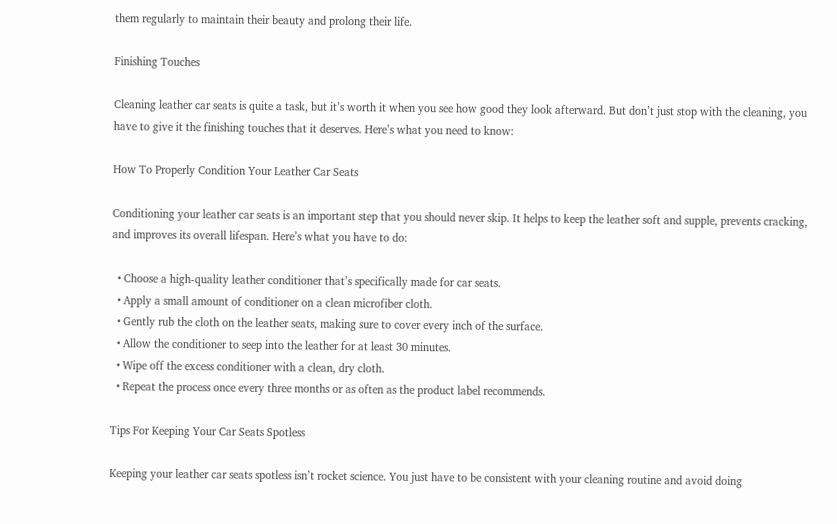them regularly to maintain their beauty and prolong their life.

Finishing Touches

Cleaning leather car seats is quite a task, but it’s worth it when you see how good they look afterward. But don’t just stop with the cleaning, you have to give it the finishing touches that it deserves. Here’s what you need to know:

How To Properly Condition Your Leather Car Seats

Conditioning your leather car seats is an important step that you should never skip. It helps to keep the leather soft and supple, prevents cracking, and improves its overall lifespan. Here’s what you have to do:

  • Choose a high-quality leather conditioner that’s specifically made for car seats.
  • Apply a small amount of conditioner on a clean microfiber cloth.
  • Gently rub the cloth on the leather seats, making sure to cover every inch of the surface.
  • Allow the conditioner to seep into the leather for at least 30 minutes.
  • Wipe off the excess conditioner with a clean, dry cloth.
  • Repeat the process once every three months or as often as the product label recommends.

Tips For Keeping Your Car Seats Spotless

Keeping your leather car seats spotless isn’t rocket science. You just have to be consistent with your cleaning routine and avoid doing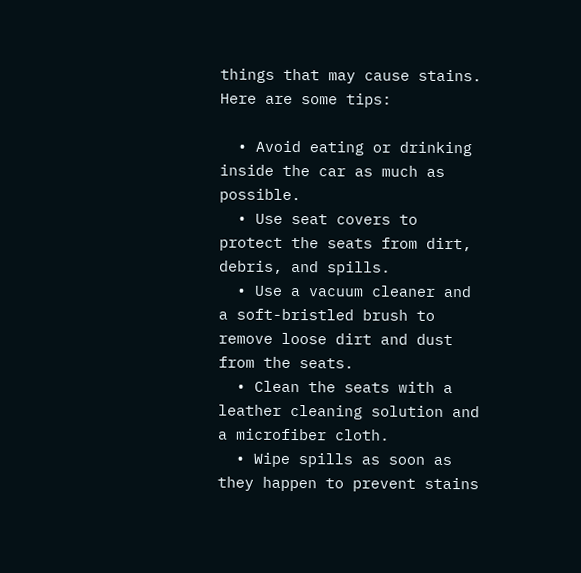things that may cause stains. Here are some tips:

  • Avoid eating or drinking inside the car as much as possible.
  • Use seat covers to protect the seats from dirt, debris, and spills.
  • Use a vacuum cleaner and a soft-bristled brush to remove loose dirt and dust from the seats.
  • Clean the seats with a leather cleaning solution and a microfiber cloth.
  • Wipe spills as soon as they happen to prevent stains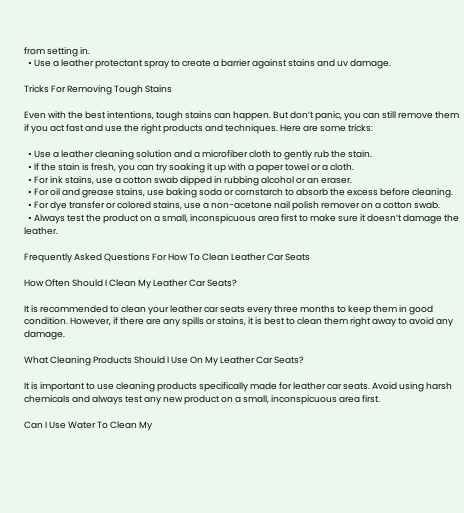from setting in.
  • Use a leather protectant spray to create a barrier against stains and uv damage.

Tricks For Removing Tough Stains

Even with the best intentions, tough stains can happen. But don’t panic, you can still remove them if you act fast and use the right products and techniques. Here are some tricks:

  • Use a leather cleaning solution and a microfiber cloth to gently rub the stain.
  • If the stain is fresh, you can try soaking it up with a paper towel or a cloth.
  • For ink stains, use a cotton swab dipped in rubbing alcohol or an eraser.
  • For oil and grease stains, use baking soda or cornstarch to absorb the excess before cleaning.
  • For dye transfer or colored stains, use a non-acetone nail polish remover on a cotton swab.
  • Always test the product on a small, inconspicuous area first to make sure it doesn’t damage the leather.

Frequently Asked Questions For How To Clean Leather Car Seats

How Often Should I Clean My Leather Car Seats?

It is recommended to clean your leather car seats every three months to keep them in good condition. However, if there are any spills or stains, it is best to clean them right away to avoid any damage.

What Cleaning Products Should I Use On My Leather Car Seats?

It is important to use cleaning products specifically made for leather car seats. Avoid using harsh chemicals and always test any new product on a small, inconspicuous area first.

Can I Use Water To Clean My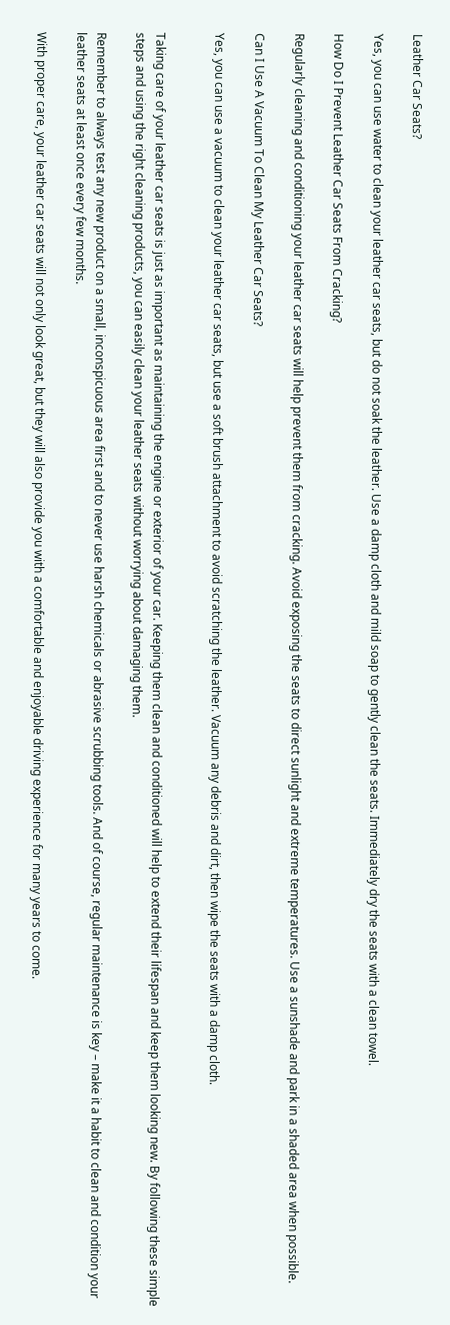Leather Car Seats?

Yes, you can use water to clean your leather car seats, but do not soak the leather. Use a damp cloth and mild soap to gently clean the seats. Immediately dry the seats with a clean towel.

How Do I Prevent Leather Car Seats From Cracking?

Regularly cleaning and conditioning your leather car seats will help prevent them from cracking. Avoid exposing the seats to direct sunlight and extreme temperatures. Use a sunshade and park in a shaded area when possible.

Can I Use A Vacuum To Clean My Leather Car Seats?

Yes, you can use a vacuum to clean your leather car seats, but use a soft brush attachment to avoid scratching the leather. Vacuum any debris and dirt, then wipe the seats with a damp cloth.


Taking care of your leather car seats is just as important as maintaining the engine or exterior of your car. Keeping them clean and conditioned will help to extend their lifespan and keep them looking new. By following these simple steps and using the right cleaning products, you can easily clean your leather seats without worrying about damaging them.

Remember to always test any new product on a small, inconspicuous area first and to never use harsh chemicals or abrasive scrubbing tools. And of course, regular maintenance is key – make it a habit to clean and condition your leather seats at least once every few months.

With proper care, your leather car seats will not only look great, but they will also provide you with a comfortable and enjoyable driving experience for many years to come.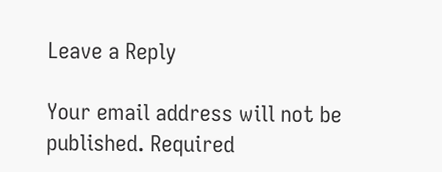Leave a Reply

Your email address will not be published. Required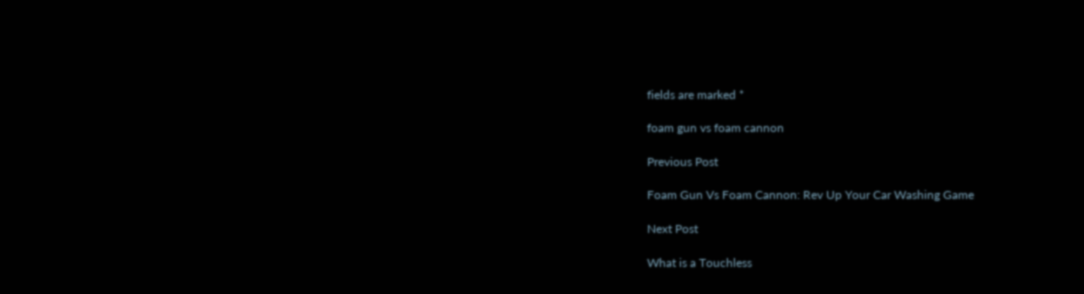fields are marked *

foam gun vs foam cannon

Previous Post

Foam Gun Vs Foam Cannon: Rev Up Your Car Washing Game

Next Post

What is a Touchless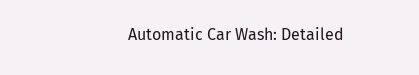Automatic Car Wash: Detailed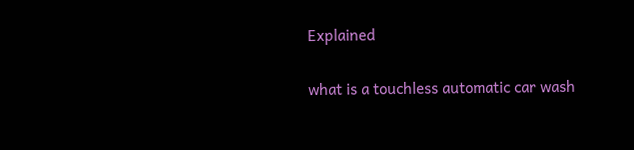Explained

what is a touchless automatic car wash